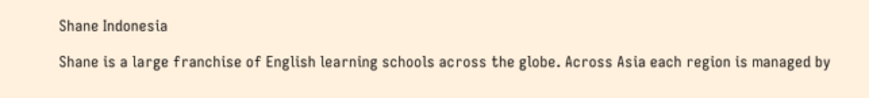Shane Indonesia

Shane is a large franchise of English learning schools across the globe. Across Asia each region is managed by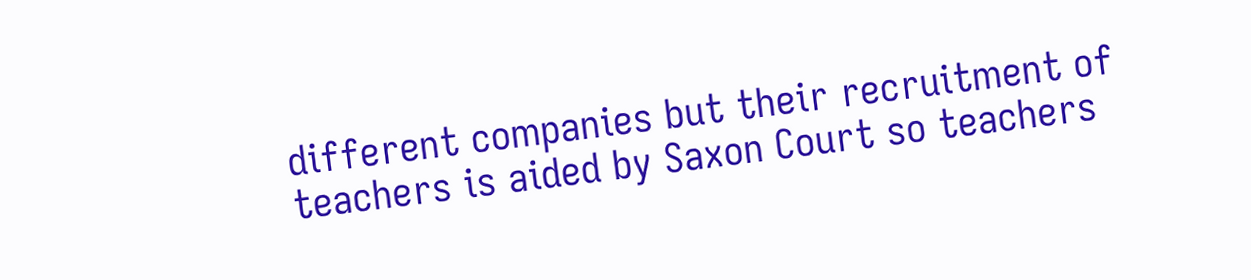different companies but their recruitment of teachers is aided by Saxon Court so teachers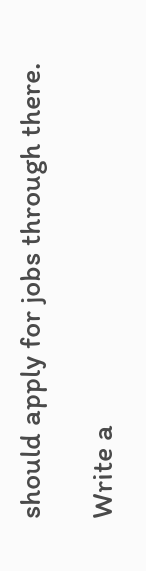should apply for jobs through there.

Write a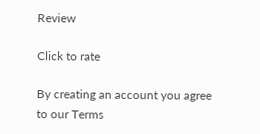Review

Click to rate

By creating an account you agree to our Terms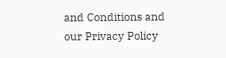and Conditions and our Privacy Policy